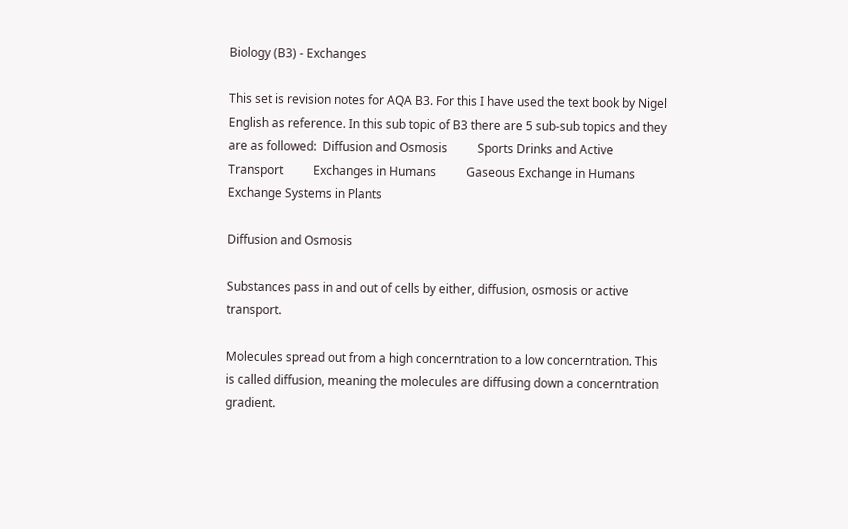Biology (B3) - Exchanges

This set is revision notes for AQA B3. For this I have used the text book by Nigel English as reference. In this sub topic of B3 there are 5 sub-sub topics and they are as followed:  Diffusion and Osmosis          Sports Drinks and Active Transport          Exchanges in Humans          Gaseous Exchange in Humans          Exchange Systems in Plants

Diffusion and Osmosis

Substances pass in and out of cells by either, diffusion, osmosis or active transport.

Molecules spread out from a high concerntration to a low concerntration. This is called diffusion, meaning the molecules are diffusing down a concerntration gradient.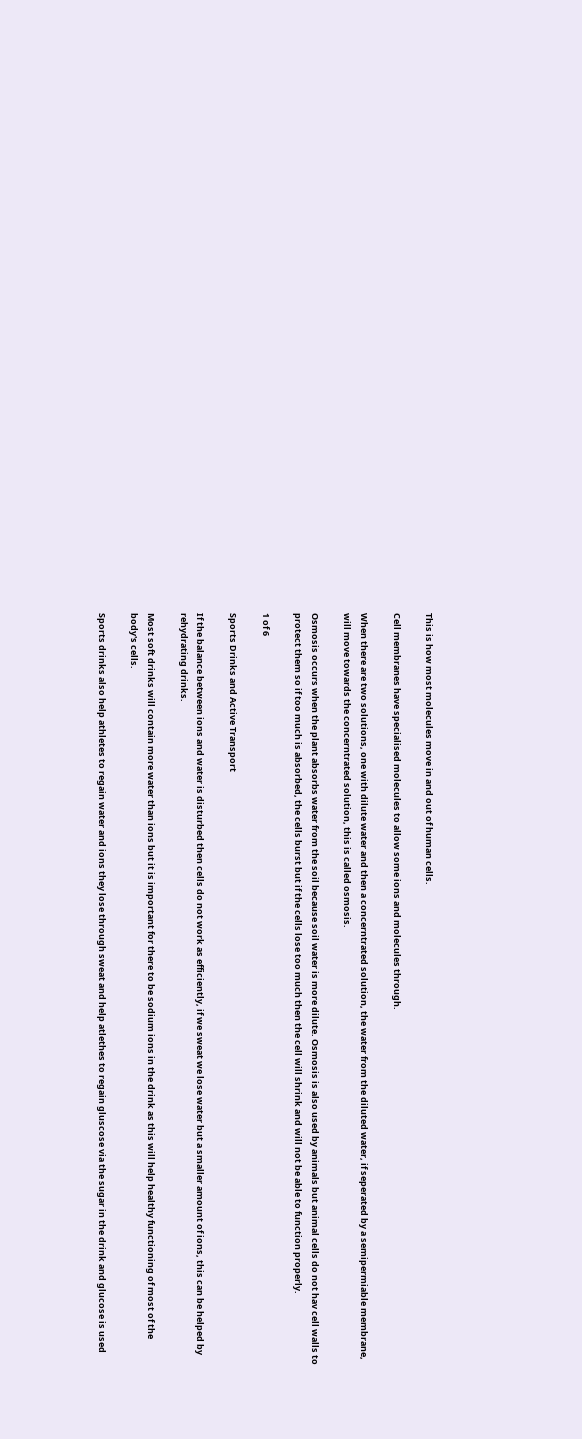This is how most molecules move in and out of human cells.

Cell membranes have specialised molecules to allow some ions and molecules through.

When there are two solutions, one with dilute water and then a concerntrated solution, the water from the diluted water, if seperated by a semipermiable membrane, will move towards the concerntrated solution, this is called osmosis.

Osmosis occurs when the plant absorbs water from the soil because soil water is more dilute. Osmosis is also used by animals but animal cells do not hav cell walls to protect them so if too much is absorbed, the cells burst but if the cells lose too much then the cell will shrink and will not be able to function properly.

1 of 6

Sports Drinks and Active Transport

If the balance between ions and water is disturbed then cells do not work as efficiently, if we sweat we lose water but a smaller amount of ions, this can be helped by rehydrating drinks.

Most soft drinks will contain more water than ions but it is important for there to be sodium ions in the drink as this will help healthy functioning of most of the body's cells.

Sports drinks also help athletes to regain water and ions they lose through sweat and help atlethes to regain gluscose via the sugar in the drink and glucose is used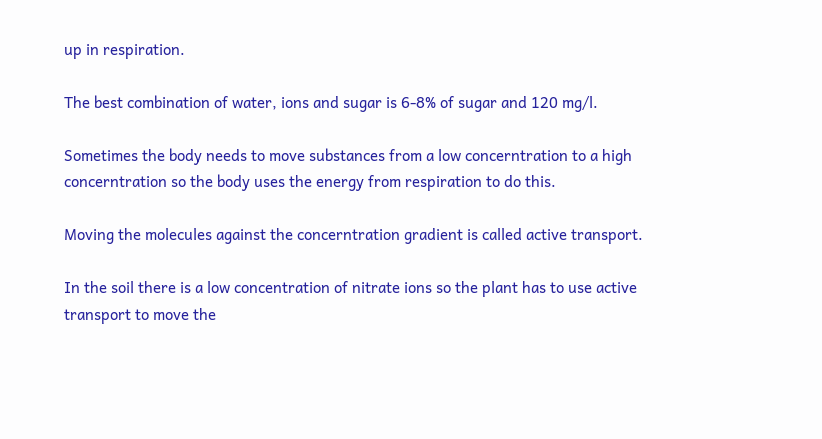up in respiration.

The best combination of water, ions and sugar is 6-8% of sugar and 120 mg/l.

Sometimes the body needs to move substances from a low concerntration to a high concerntration so the body uses the energy from respiration to do this.

Moving the molecules against the concerntration gradient is called active transport.

In the soil there is a low concentration of nitrate ions so the plant has to use active transport to move the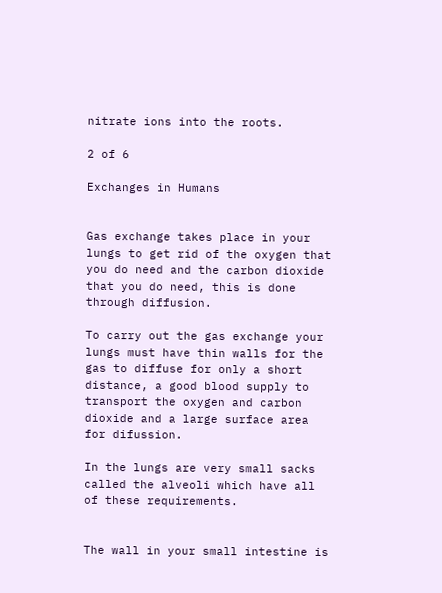nitrate ions into the roots.

2 of 6

Exchanges in Humans


Gas exchange takes place in your lungs to get rid of the oxygen that you do need and the carbon dioxide that you do need, this is done through diffusion.

To carry out the gas exchange your lungs must have thin walls for the gas to diffuse for only a short distance, a good blood supply to transport the oxygen and carbon dioxide and a large surface area for difussion.

In the lungs are very small sacks called the alveoli which have all of these requirements.


The wall in your small intestine is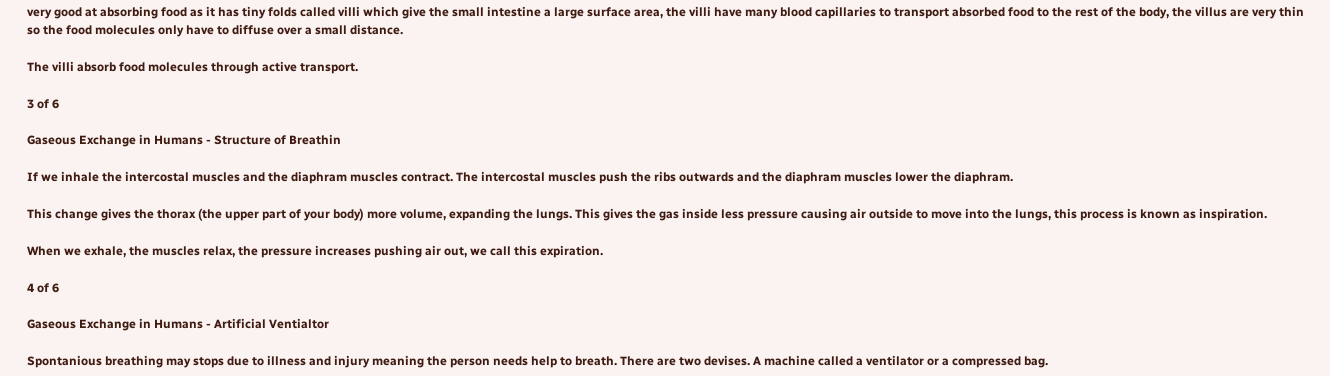very good at absorbing food as it has tiny folds called villi which give the small intestine a large surface area, the villi have many blood capillaries to transport absorbed food to the rest of the body, the villus are very thin so the food molecules only have to diffuse over a small distance.

The villi absorb food molecules through active transport.

3 of 6

Gaseous Exchange in Humans - Structure of Breathin

If we inhale the intercostal muscles and the diaphram muscles contract. The intercostal muscles push the ribs outwards and the diaphram muscles lower the diaphram.

This change gives the thorax (the upper part of your body) more volume, expanding the lungs. This gives the gas inside less pressure causing air outside to move into the lungs, this process is known as inspiration.

When we exhale, the muscles relax, the pressure increases pushing air out, we call this expiration.

4 of 6

Gaseous Exchange in Humans - Artificial Ventialtor

Spontanious breathing may stops due to illness and injury meaning the person needs help to breath. There are two devises. A machine called a ventilator or a compressed bag.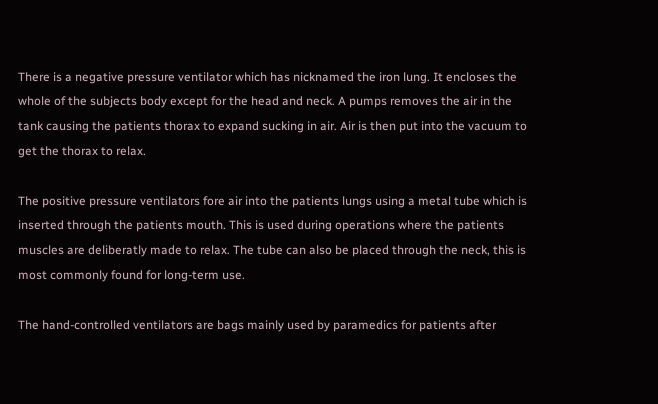There is a negative pressure ventilator which has nicknamed the iron lung. It encloses the whole of the subjects body except for the head and neck. A pumps removes the air in the tank causing the patients thorax to expand sucking in air. Air is then put into the vacuum to get the thorax to relax.

The positive pressure ventilators fore air into the patients lungs using a metal tube which is inserted through the patients mouth. This is used during operations where the patients muscles are deliberatly made to relax. The tube can also be placed through the neck, this is most commonly found for long-term use.

The hand-controlled ventilators are bags mainly used by paramedics for patients after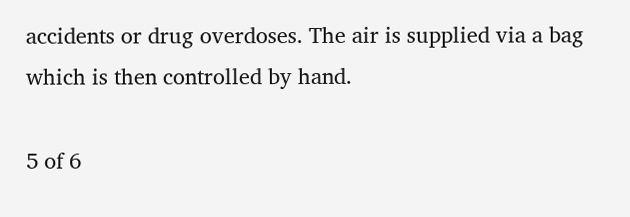accidents or drug overdoses. The air is supplied via a bag which is then controlled by hand.

5 of 6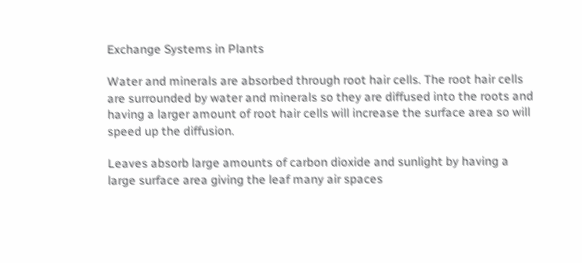Exchange Systems in Plants

Water and minerals are absorbed through root hair cells. The root hair cells are surrounded by water and minerals so they are diffused into the roots and having a larger amount of root hair cells will increase the surface area so will speed up the diffusion.

Leaves absorb large amounts of carbon dioxide and sunlight by having a large surface area giving the leaf many air spaces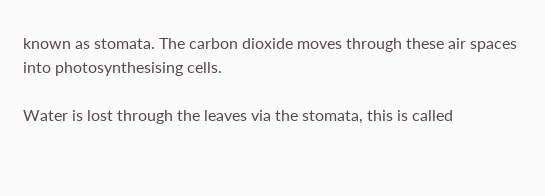known as stomata. The carbon dioxide moves through these air spaces into photosynthesising cells.

Water is lost through the leaves via the stomata, this is called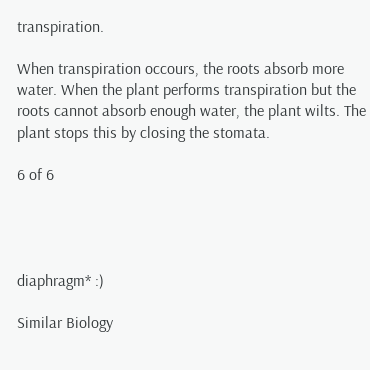transpiration.

When transpiration occours, the roots absorb more water. When the plant performs transpiration but the roots cannot absorb enough water, the plant wilts. The plant stops this by closing the stomata.

6 of 6




diaphragm* :)

Similar Biology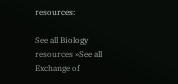resources:

See all Biology resources »See all Exchange of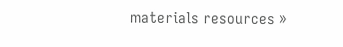materials resources »